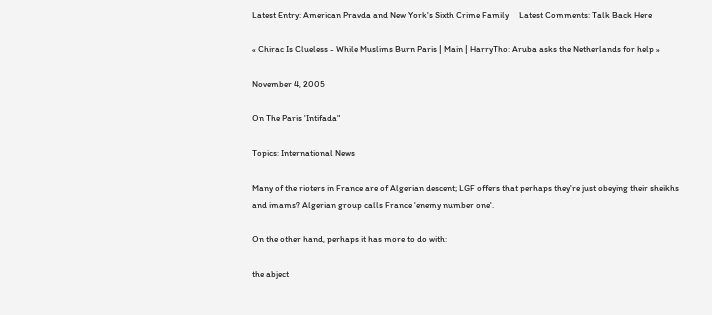Latest Entry: American Pravda and New York's Sixth Crime Family     Latest Comments: Talk Back Here

« Chirac Is Clueless - While Muslims Burn Paris | Main | HarryTho: Aruba asks the Netherlands for help »

November 4, 2005

On The Paris 'Intifada"

Topics: International News

Many of the rioters in France are of Algerian descent; LGF offers that perhaps they're just obeying their sheikhs and imams? Algerian group calls France 'enemy number one'.

On the other hand, perhaps it has more to do with:

the abject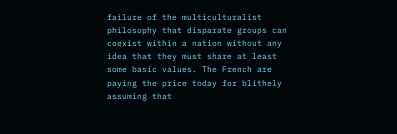failure of the multiculturalist philosophy that disparate groups can coexist within a nation without any idea that they must share at least some basic values. The French are paying the price today for blithely assuming that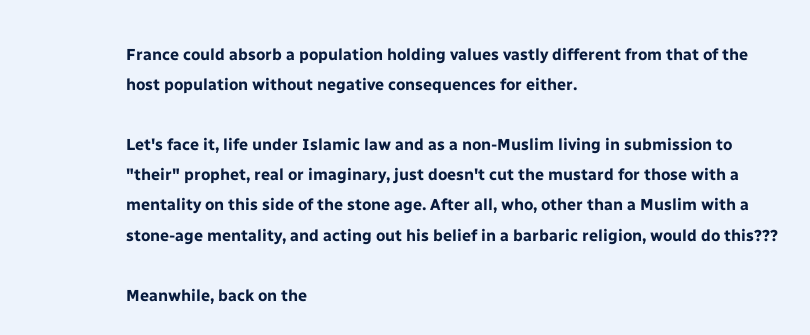France could absorb a population holding values vastly different from that of the host population without negative consequences for either.

Let's face it, life under Islamic law and as a non-Muslim living in submission to "their" prophet, real or imaginary, just doesn't cut the mustard for those with a mentality on this side of the stone age. After all, who, other than a Muslim with a stone-age mentality, and acting out his belief in a barbaric religion, would do this???

Meanwhile, back on the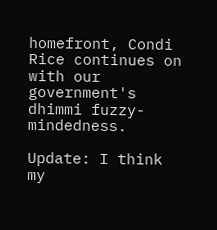homefront, Condi Rice continues on with our government's dhimmi fuzzy-mindedness.

Update: I think my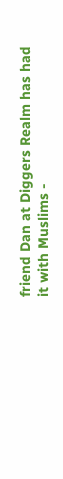friend Dan at Diggers Realm has had it with Muslims -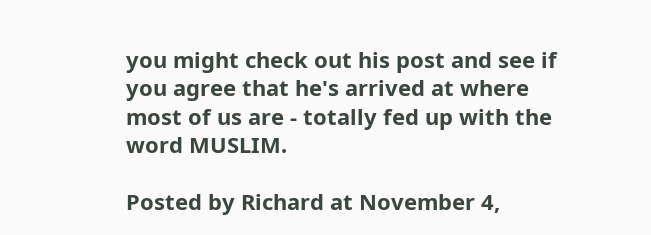you might check out his post and see if you agree that he's arrived at where most of us are - totally fed up with the word MUSLIM.

Posted by Richard at November 4,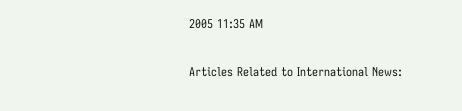2005 11:35 AM

Articles Related to International News: